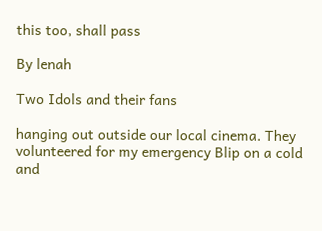this too, shall pass

By lenah

Two Idols and their fans

hanging out outside our local cinema. They volunteered for my emergency Blip on a cold and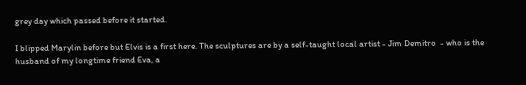grey day which passed before it started.

I blipped Marylin before but Elvis is a first here. The sculptures are by a self-taught local artist - Jim Demitro  - who is the husband of my longtime friend Eva, a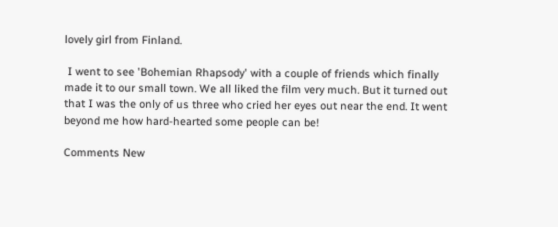lovely girl from Finland.

 I went to see 'Bohemian Rhapsody' with a couple of friends which finally made it to our small town. We all liked the film very much. But it turned out that I was the only of us three who cried her eyes out near the end. It went beyond me how hard-hearted some people can be!

Comments New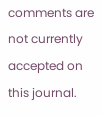comments are not currently accepted on this journal.